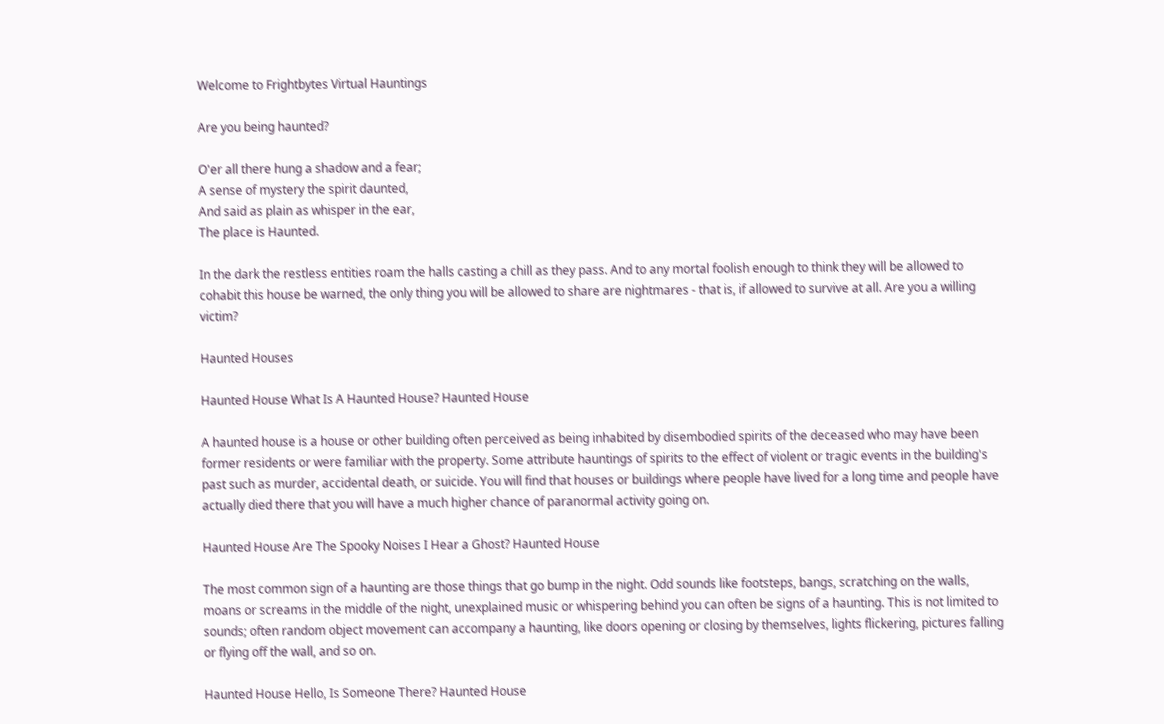Welcome to Frightbytes Virtual Hauntings

Are you being haunted?

O'er all there hung a shadow and a fear;
A sense of mystery the spirit daunted,
And said as plain as whisper in the ear,
The place is Haunted.

In the dark the restless entities roam the halls casting a chill as they pass. And to any mortal foolish enough to think they will be allowed to cohabit this house be warned, the only thing you will be allowed to share are nightmares - that is, if allowed to survive at all. Are you a willing victim?

Haunted Houses

Haunted House What Is A Haunted House? Haunted House

A haunted house is a house or other building often perceived as being inhabited by disembodied spirits of the deceased who may have been former residents or were familiar with the property. Some attribute hauntings of spirits to the effect of violent or tragic events in the building's past such as murder, accidental death, or suicide. You will find that houses or buildings where people have lived for a long time and people have actually died there that you will have a much higher chance of paranormal activity going on.

Haunted House Are The Spooky Noises I Hear a Ghost? Haunted House

The most common sign of a haunting are those things that go bump in the night. Odd sounds like footsteps, bangs, scratching on the walls, moans or screams in the middle of the night, unexplained music or whispering behind you can often be signs of a haunting. This is not limited to sounds; often random object movement can accompany a haunting, like doors opening or closing by themselves, lights flickering, pictures falling or flying off the wall, and so on.

Haunted House Hello, Is Someone There? Haunted House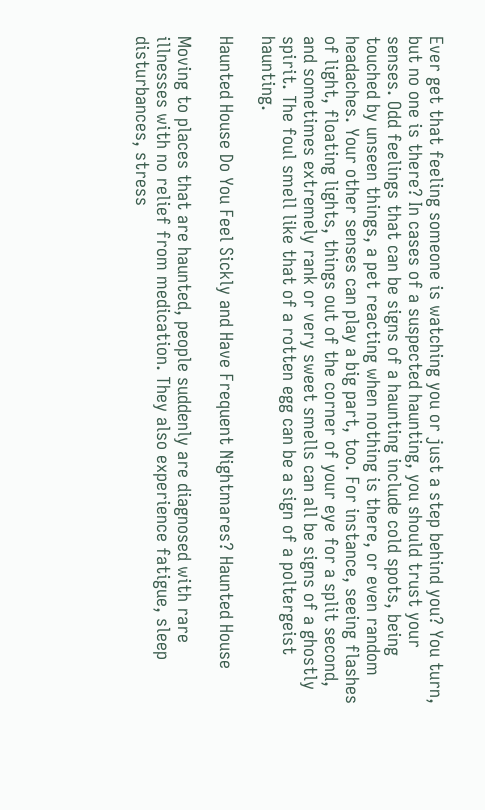Ever get that feeling someone is watching you or just a step behind you? You turn, but no one is there? In cases of a suspected haunting, you should trust your senses. Odd feelings that can be signs of a haunting include cold spots, being touched by unseen things, a pet reacting when nothing is there, or even random headaches. Your other senses can play a big part, too. For instance, seeing flashes of light, floating lights, things out of the corner of your eye for a split second, and sometimes extremely rank or very sweet smells can all be signs of a ghostly spirit. The foul smell like that of a rotten egg can be a sign of a poltergeist haunting.

Haunted House Do You Feel Sickly and Have Frequent Nightmares? Haunted House

Moving to places that are haunted, people suddenly are diagnosed with rare illnesses with no relief from medication. They also experience fatigue, sleep disturbances, stress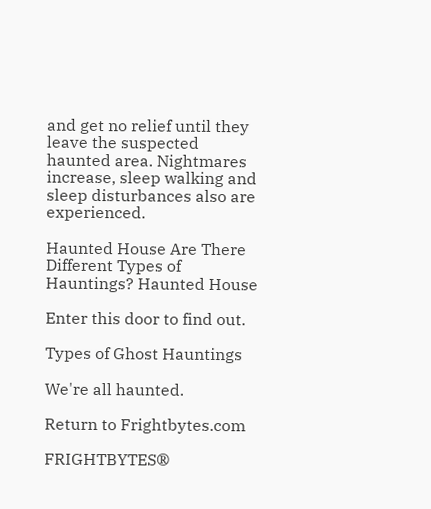and get no relief until they leave the suspected haunted area. Nightmares increase, sleep walking and sleep disturbances also are experienced.

Haunted House Are There Different Types of Hauntings? Haunted House

Enter this door to find out.

Types of Ghost Hauntings

We're all haunted.

Return to Frightbytes.com

FRIGHTBYTES®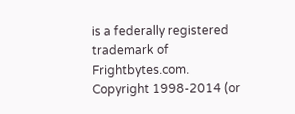is a federally registered trademark of Frightbytes.com.
Copyright 1998-2014 (or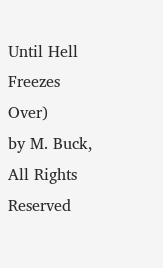Until Hell Freezes Over)
by M. Buck, All Rights Reserved